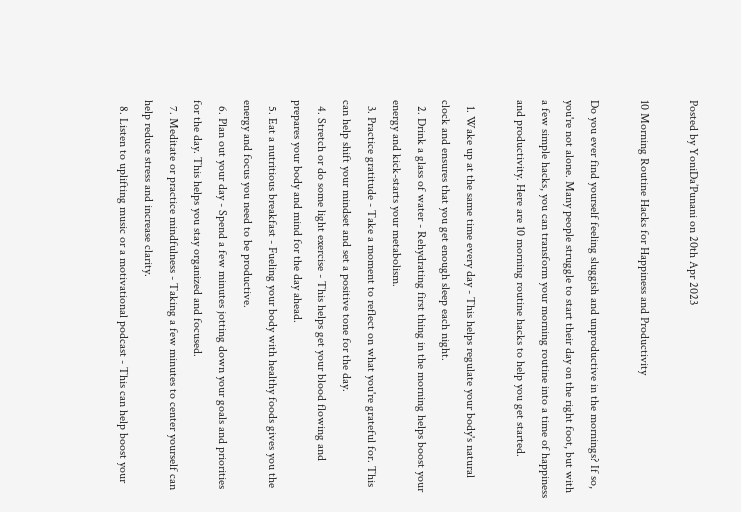Posted by YoniDa’Punani on 20th Apr 2023

10 Morning Routine Hacks for Happiness and Productivity

Do you ever find yourself feeling sluggish and unproductive in the mornings? If so, you're not alone. Many people struggle to start their day on the right foot, but with a few simple hacks, you can transform your morning routine into a time of happiness and productivity. Here are 10 morning routine hacks to help you get started.

  1. Wake up at the same time every day - This helps regulate your body's natural clock and ensures that you get enough sleep each night.
  2. Drink a glass of water - Rehydrating first thing in the morning helps boost your energy and kick-starts your metabolism.
  3. Practice gratitude - Take a moment to reflect on what you're grateful for. This can help shift your mindset and set a positive tone for the day.
  4. Stretch or do some light exercise - This helps get your blood flowing and prepares your body and mind for the day ahead.
  5. Eat a nutritious breakfast - Fueling your body with healthy foods gives you the energy and focus you need to be productive.
  6. Plan out your day - Spend a few minutes jotting down your goals and priorities for the day. This helps you stay organized and focused.
  7. Meditate or practice mindfulness - Taking a few minutes to center yourself can help reduce stress and increase clarity.
  8. Listen to uplifting music or a motivational podcast - This can help boost your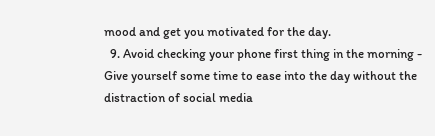mood and get you motivated for the day.
  9. Avoid checking your phone first thing in the morning - Give yourself some time to ease into the day without the distraction of social media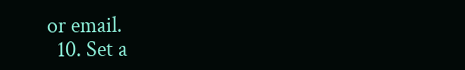or email.
  10. Set a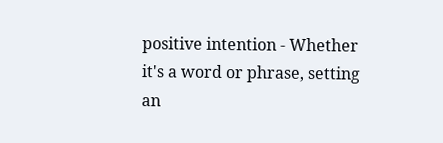positive intention - Whether it's a word or phrase, setting an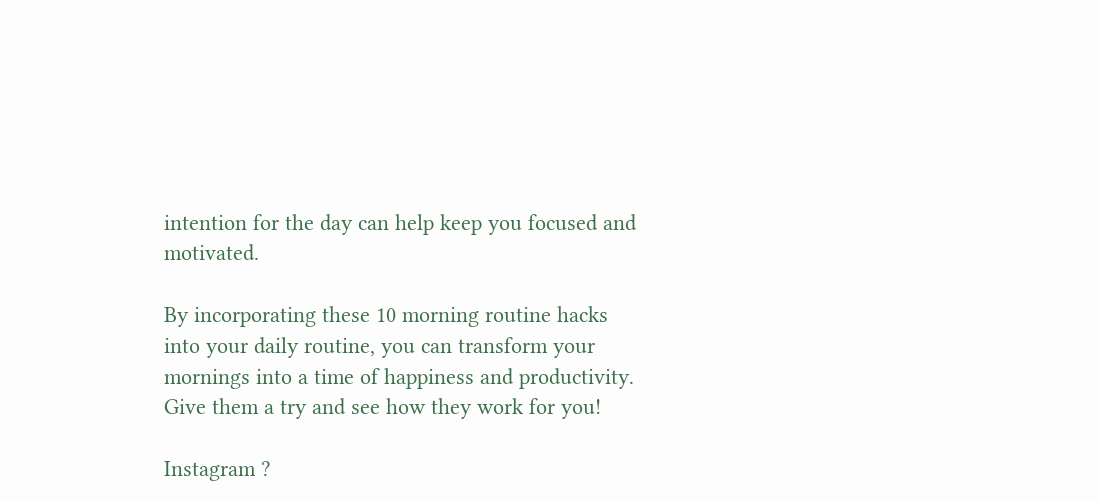intention for the day can help keep you focused and motivated.

By incorporating these 10 morning routine hacks into your daily routine, you can transform your mornings into a time of happiness and productivity. Give them a try and see how they work for you!

Instagram ?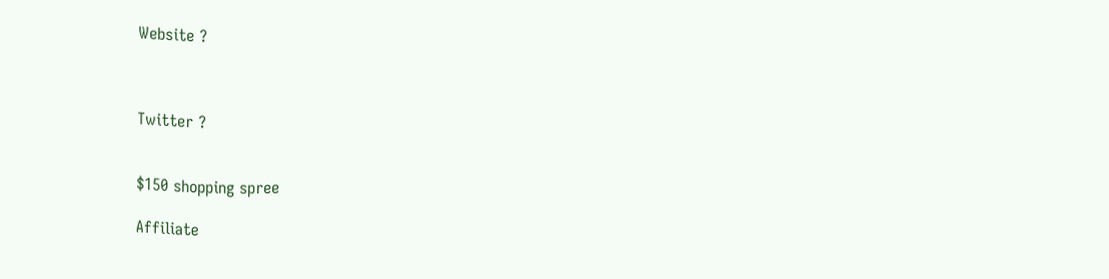Website ?



Twitter ?


$150 shopping spree

Affiliate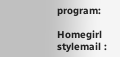program:

Homegirl stylemail :